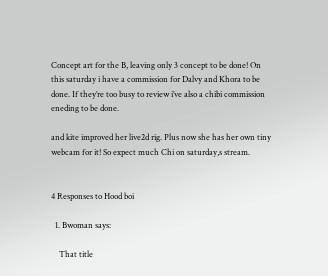Concept art for the B, leaving only 3 concept to be done! On this saturday i have a commission for Dalvy and Khora to be done. If they’re too busy to review i’ve also a chibi commission eneding to be done.

and kite improved her live2d rig. Plus now she has her own tiny webcam for it! So expect much Chi on saturday,s stream.


4 Responses to Hood boi

  1. Bwoman says:

    That title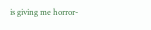is giving me horror-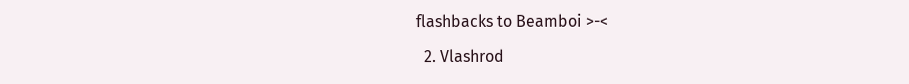flashbacks to Beamboi >-<

  2. Vlashrod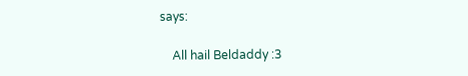says:

    All hail Beldaddy :3